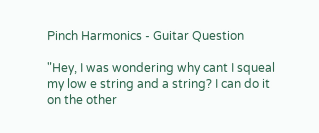Pinch Harmonics - Guitar Question

"Hey, I was wondering why cant I squeal my low e string and a string? I can do it on the other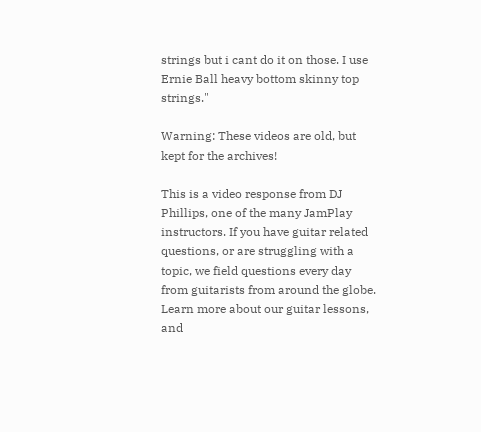strings but i cant do it on those. I use Ernie Ball heavy bottom skinny top strings."

Warning: These videos are old, but kept for the archives!

This is a video response from DJ Phillips, one of the many JamPlay instructors. If you have guitar related questions, or are struggling with a topic, we field questions every day from guitarists from around the globe. Learn more about our guitar lessons, and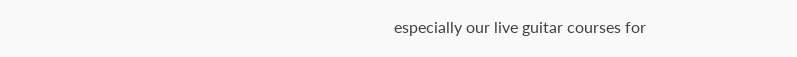especially our live guitar courses for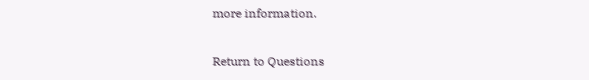more information.

Return to Questions